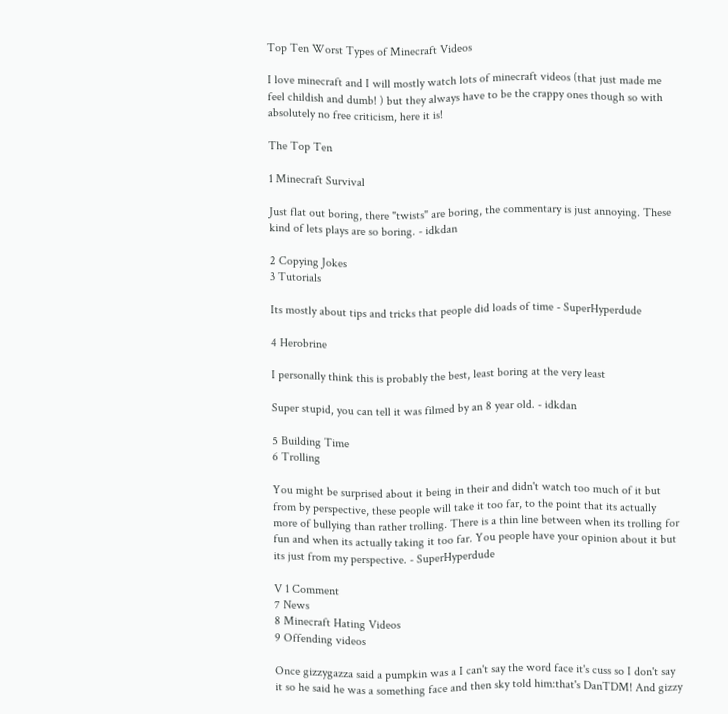Top Ten Worst Types of Minecraft Videos

I love minecraft and I will mostly watch lots of minecraft videos (that just made me feel childish and dumb! ) but they always have to be the crappy ones though so with absolutely no free criticism, here it is!

The Top Ten

1 Minecraft Survival

Just flat out boring, there "twists" are boring, the commentary is just annoying. These kind of lets plays are so boring. - idkdan

2 Copying Jokes
3 Tutorials

Its mostly about tips and tricks that people did loads of time - SuperHyperdude

4 Herobrine

I personally think this is probably the best, least boring at the very least

Super stupid, you can tell it was filmed by an 8 year old. - idkdan

5 Building Time
6 Trolling

You might be surprised about it being in their and didn't watch too much of it but from by perspective, these people will take it too far, to the point that its actually more of bullying than rather trolling. There is a thin line between when its trolling for fun and when its actually taking it too far. You people have your opinion about it but its just from my perspective. - SuperHyperdude

V 1 Comment
7 News
8 Minecraft Hating Videos
9 Offending videos

Once gizzygazza said a pumpkin was a I can't say the word face it's cuss so I don't say it so he said he was a something face and then sky told him:that's DanTDM! And gizzy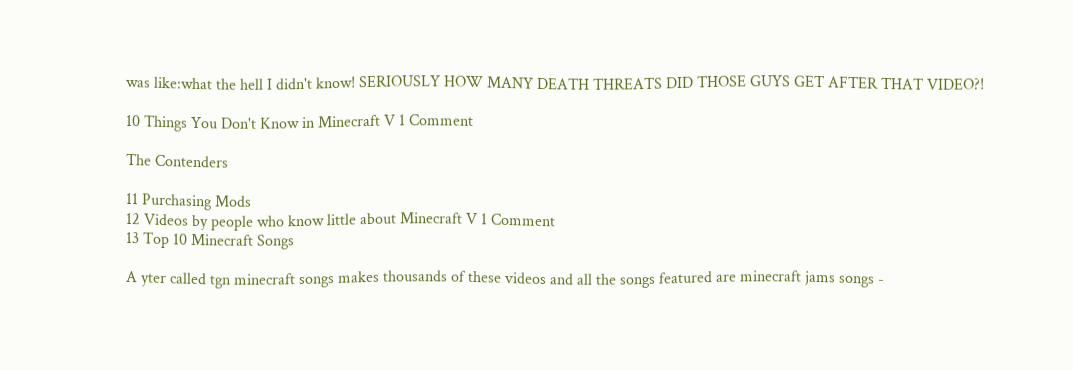was like:what the hell I didn't know! SERIOUSLY HOW MANY DEATH THREATS DID THOSE GUYS GET AFTER THAT VIDEO?!

10 Things You Don't Know in Minecraft V 1 Comment

The Contenders

11 Purchasing Mods
12 Videos by people who know little about Minecraft V 1 Comment
13 Top 10 Minecraft Songs

A yter called tgn minecraft songs makes thousands of these videos and all the songs featured are minecraft jams songs -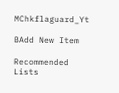MChkflaguard_Yt

BAdd New Item

Recommended Lists